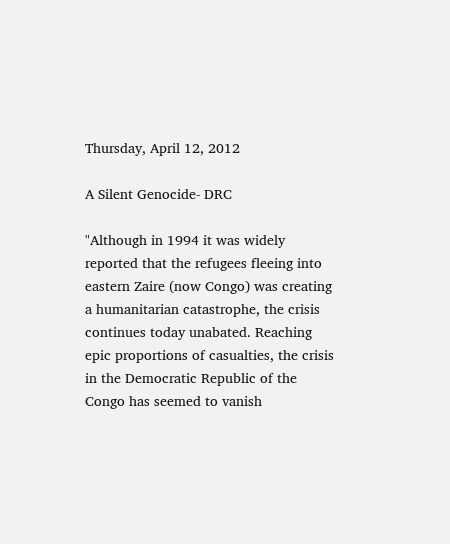Thursday, April 12, 2012

A Silent Genocide- DRC

"Although in 1994 it was widely reported that the refugees fleeing into eastern Zaire (now Congo) was creating a humanitarian catastrophe, the crisis continues today unabated. Reaching epic proportions of casualties, the crisis in the Democratic Republic of the Congo has seemed to vanish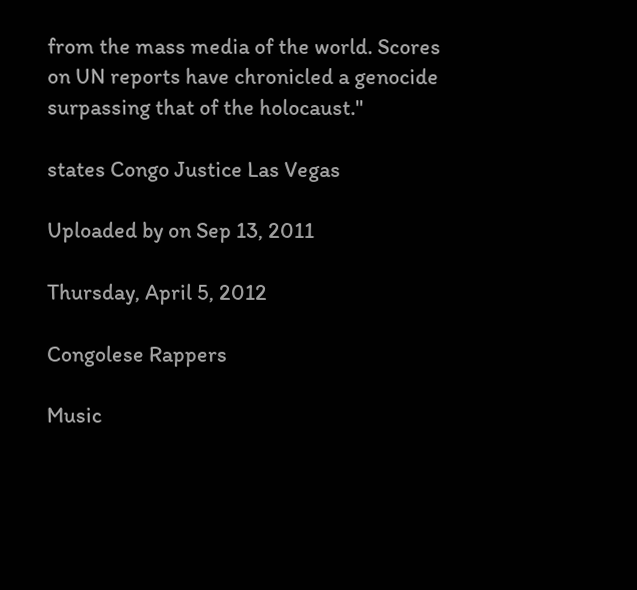from the mass media of the world. Scores on UN reports have chronicled a genocide surpassing that of the holocaust."

states Congo Justice Las Vegas

Uploaded by on Sep 13, 2011

Thursday, April 5, 2012

Congolese Rappers

Music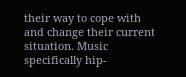their way to cope with and change their current situation. Music specifically hip-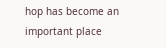hop has become an important place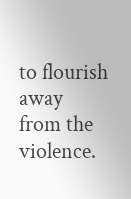to flourish away from the violence.